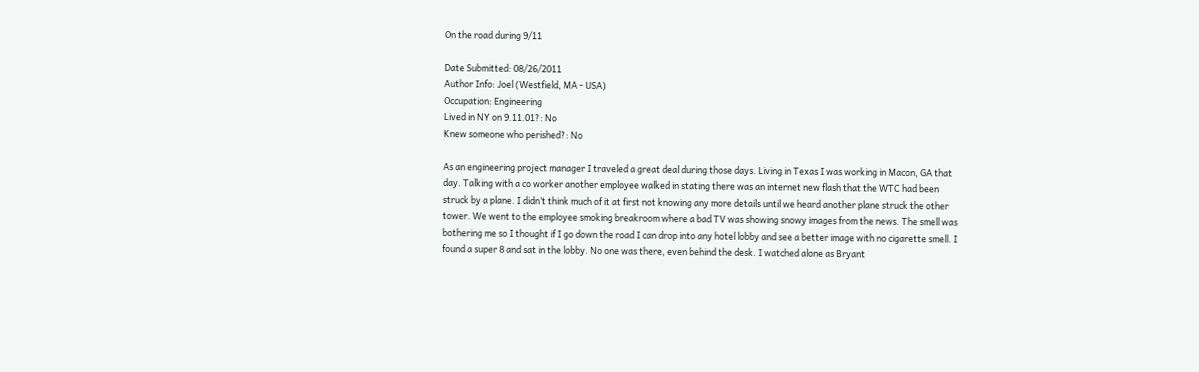On the road during 9/11

Date Submitted: 08/26/2011
Author Info: Joel (Westfield, MA - USA)
Occupation: Engineering
Lived in NY on 9.11.01?: No
Knew someone who perished?: No

As an engineering project manager I traveled a great deal during those days. Living in Texas I was working in Macon, GA that day. Talking with a co worker another employee walked in stating there was an internet new flash that the WTC had been struck by a plane. I didn’t think much of it at first not knowing any more details until we heard another plane struck the other tower. We went to the employee smoking breakroom where a bad TV was showing snowy images from the news. The smell was bothering me so I thought if I go down the road I can drop into any hotel lobby and see a better image with no cigarette smell. I found a super 8 and sat in the lobby. No one was there, even behind the desk. I watched alone as Bryant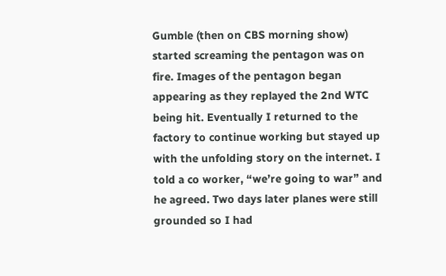Gumble (then on CBS morning show) started screaming the pentagon was on fire. Images of the pentagon began appearing as they replayed the 2nd WTC being hit. Eventually I returned to the factory to continue working but stayed up with the unfolding story on the internet. I told a co worker, “we’re going to war” and he agreed. Two days later planes were still grounded so I had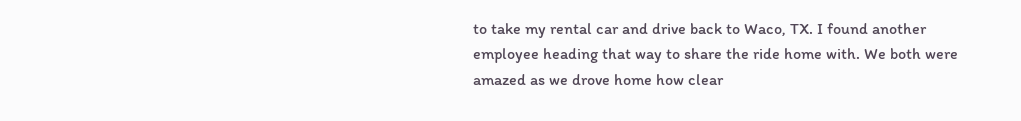to take my rental car and drive back to Waco, TX. I found another employee heading that way to share the ride home with. We both were amazed as we drove home how clear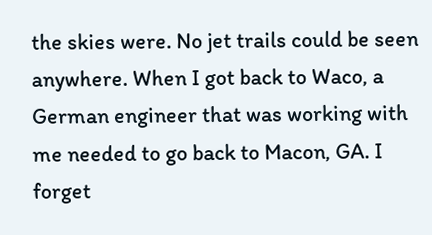the skies were. No jet trails could be seen anywhere. When I got back to Waco, a German engineer that was working with me needed to go back to Macon, GA. I forget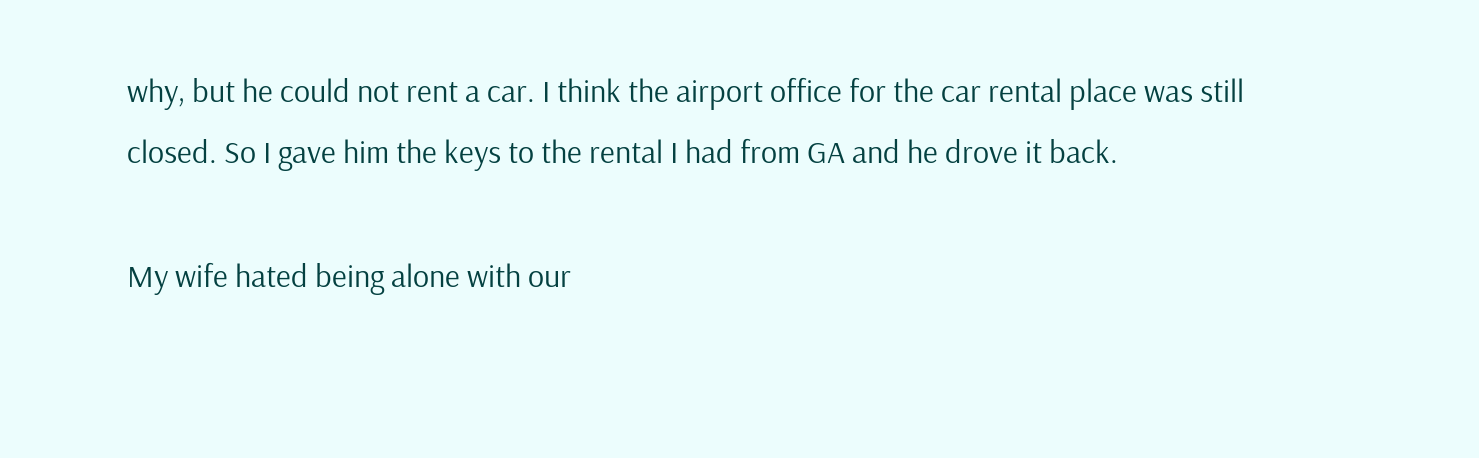why, but he could not rent a car. I think the airport office for the car rental place was still closed. So I gave him the keys to the rental I had from GA and he drove it back.

My wife hated being alone with our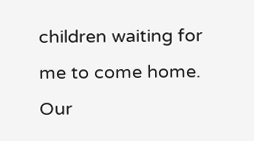children waiting for me to come home. Our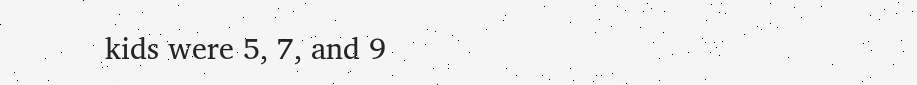kids were 5, 7, and 9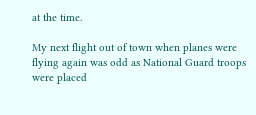at the time.

My next flight out of town when planes were flying again was odd as National Guard troops were placed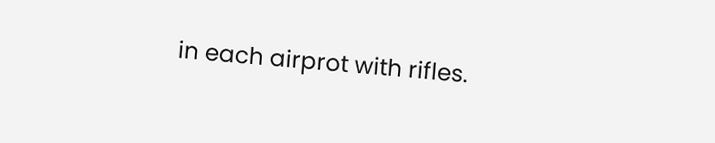in each airprot with rifles.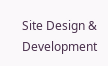Site Design & Development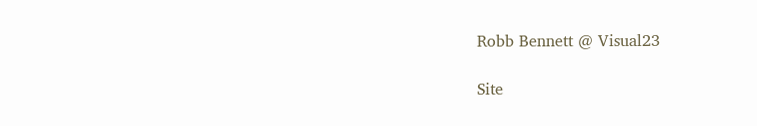Robb Bennett @ Visual23

Site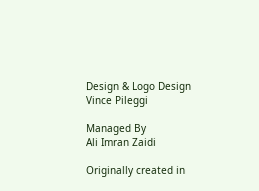Design & Logo Design
Vince Pileggi

Managed By
Ali Imran Zaidi

Originally created in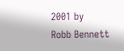2001 by
Robb Bennett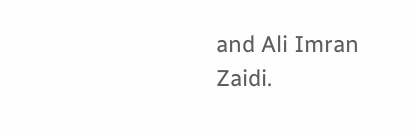and Ali Imran Zaidi.